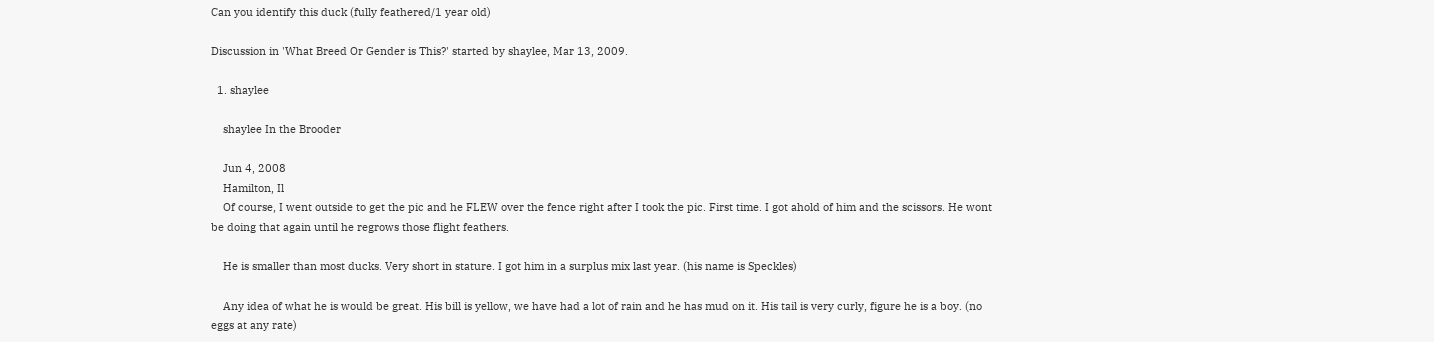Can you identify this duck (fully feathered/1 year old)

Discussion in 'What Breed Or Gender is This?' started by shaylee, Mar 13, 2009.

  1. shaylee

    shaylee In the Brooder

    Jun 4, 2008
    Hamilton, Il
    Of course, I went outside to get the pic and he FLEW over the fence right after I took the pic. First time. I got ahold of him and the scissors. He wont be doing that again until he regrows those flight feathers.

    He is smaller than most ducks. Very short in stature. I got him in a surplus mix last year. (his name is Speckles)

    Any idea of what he is would be great. His bill is yellow, we have had a lot of rain and he has mud on it. His tail is very curly, figure he is a boy. (no eggs at any rate)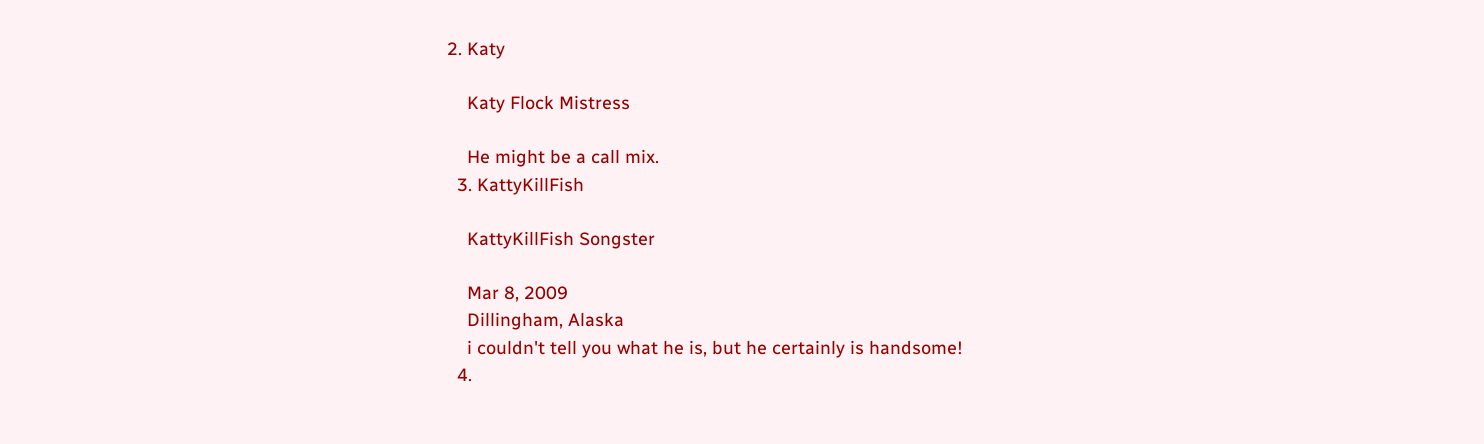2. Katy

    Katy Flock Mistress

    He might be a call mix.
  3. KattyKillFish

    KattyKillFish Songster

    Mar 8, 2009
    Dillingham, Alaska
    i couldn't tell you what he is, but he certainly is handsome!
  4.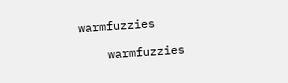warmfuzzies

    warmfuzzies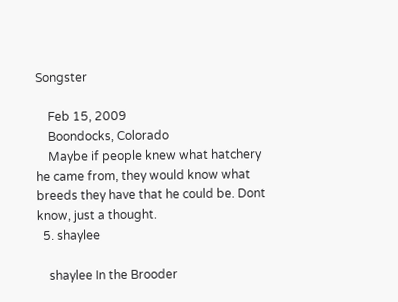Songster

    Feb 15, 2009
    Boondocks, Colorado
    Maybe if people knew what hatchery he came from, they would know what breeds they have that he could be. Dont know, just a thought.
  5. shaylee

    shaylee In the Brooder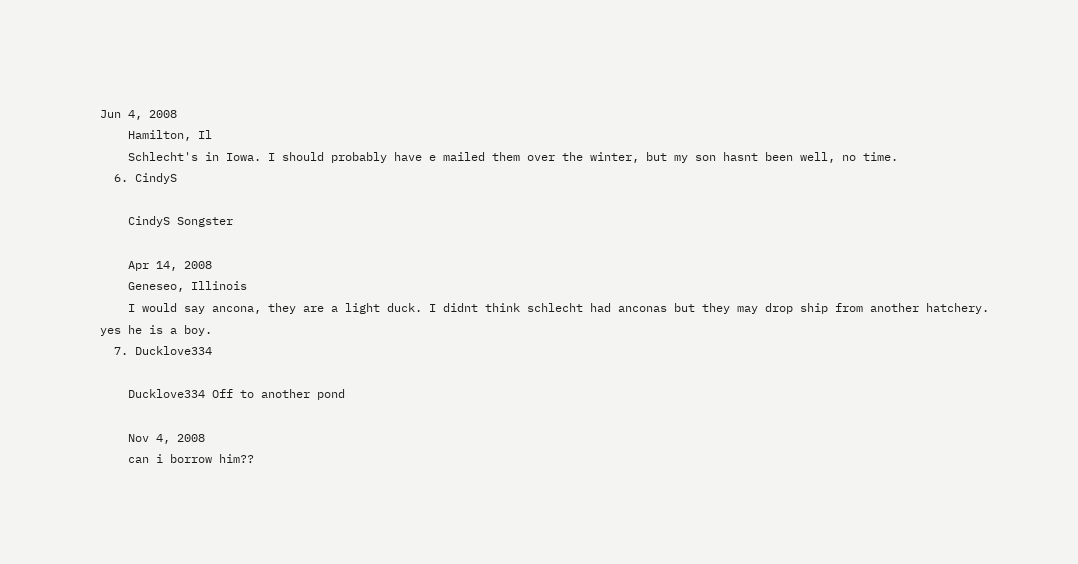Jun 4, 2008
    Hamilton, Il
    Schlecht's in Iowa. I should probably have e mailed them over the winter, but my son hasnt been well, no time.
  6. CindyS

    CindyS Songster

    Apr 14, 2008
    Geneseo, Illinois
    I would say ancona, they are a light duck. I didnt think schlecht had anconas but they may drop ship from another hatchery. yes he is a boy.
  7. Ducklove334

    Ducklove334 Off to another pond

    Nov 4, 2008
    can i borrow him??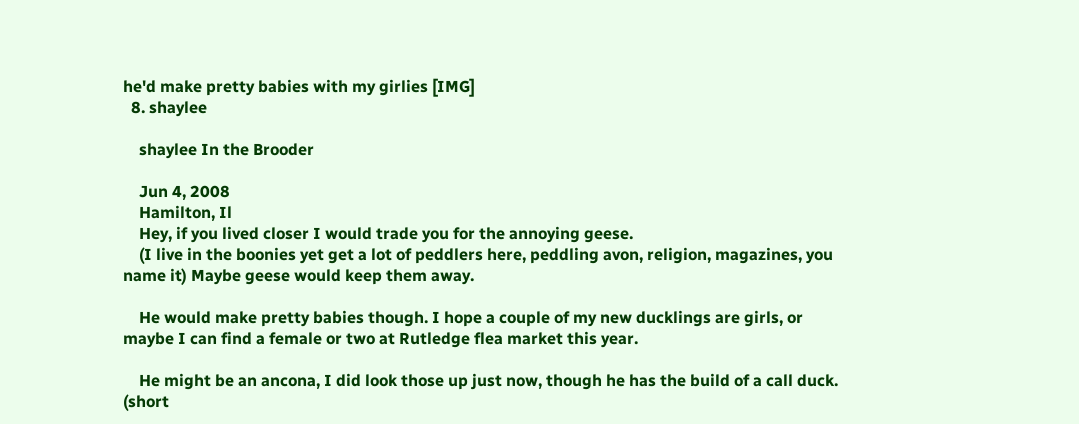he'd make pretty babies with my girlies [IMG]
  8. shaylee

    shaylee In the Brooder

    Jun 4, 2008
    Hamilton, Il
    Hey, if you lived closer I would trade you for the annoying geese.
    (I live in the boonies yet get a lot of peddlers here, peddling avon, religion, magazines, you name it) Maybe geese would keep them away.

    He would make pretty babies though. I hope a couple of my new ducklings are girls, or maybe I can find a female or two at Rutledge flea market this year.

    He might be an ancona, I did look those up just now, though he has the build of a call duck. (short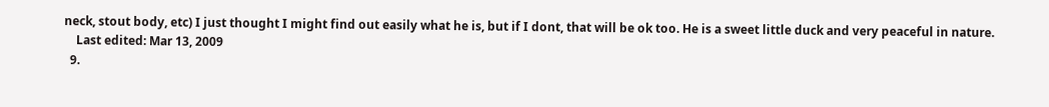neck, stout body, etc) I just thought I might find out easily what he is, but if I dont, that will be ok too. He is a sweet little duck and very peaceful in nature.
    Last edited: Mar 13, 2009
  9.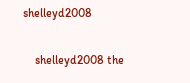shelleyd2008

    shelleyd2008 the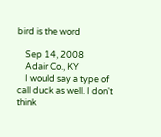bird is the word

    Sep 14, 2008
    Adair Co., KY
    I would say a type of call duck as well. I don't think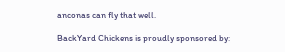anconas can fly that well.

BackYard Chickens is proudly sponsored by: